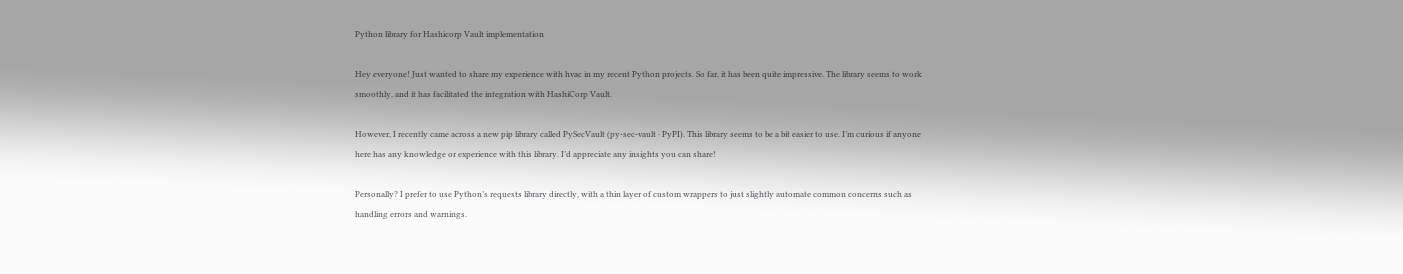Python library for Hashicorp Vault implementation

Hey everyone! Just wanted to share my experience with hvac in my recent Python projects. So far, it has been quite impressive. The library seems to work smoothly, and it has facilitated the integration with HashiCorp Vault.

However, I recently came across a new pip library called PySecVault (py-sec-vault · PyPI). This library seems to be a bit easier to use. I’m curious if anyone here has any knowledge or experience with this library. I’d appreciate any insights you can share!

Personally? I prefer to use Python’s requests library directly, with a thin layer of custom wrappers to just slightly automate common concerns such as handling errors and warnings.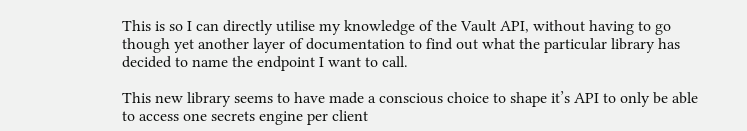This is so I can directly utilise my knowledge of the Vault API, without having to go though yet another layer of documentation to find out what the particular library has decided to name the endpoint I want to call.

This new library seems to have made a conscious choice to shape it’s API to only be able to access one secrets engine per client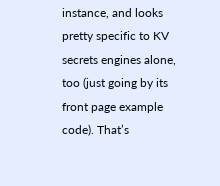instance, and looks pretty specific to KV secrets engines alone, too (just going by its front page example code). That’s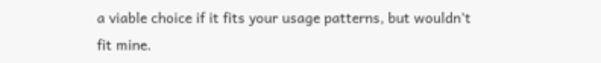a viable choice if it fits your usage patterns, but wouldn’t fit mine.